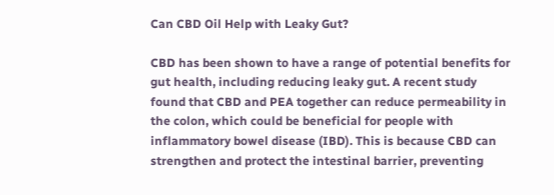Can CBD Oil Help with Leaky Gut?

CBD has been shown to have a range of potential benefits for gut health, including reducing leaky gut. A recent study found that CBD and PEA together can reduce permeability in the colon, which could be beneficial for people with inflammatory bowel disease (IBD). This is because CBD can strengthen and protect the intestinal barrier, preventing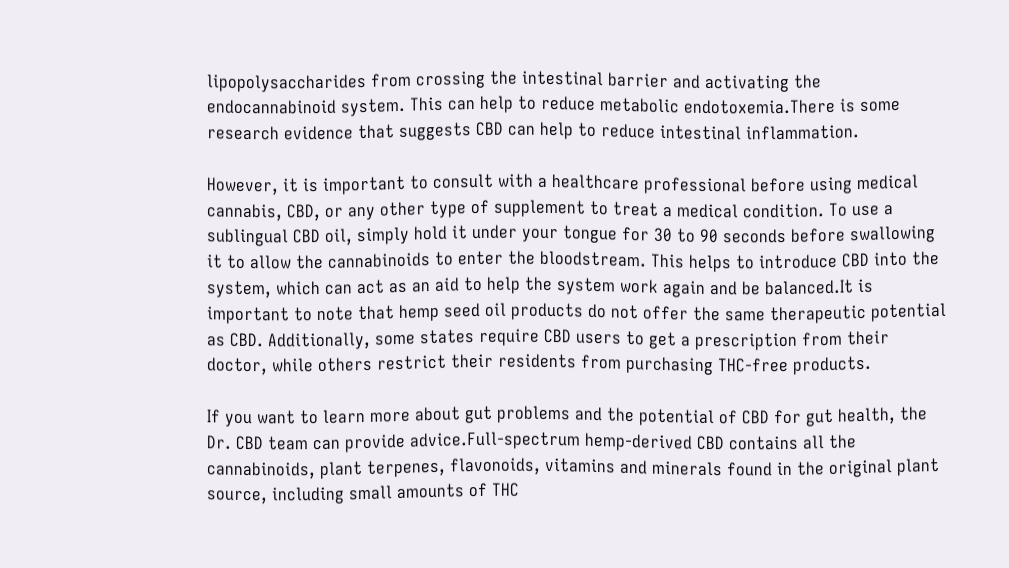lipopolysaccharides from crossing the intestinal barrier and activating the endocannabinoid system. This can help to reduce metabolic endotoxemia.There is some research evidence that suggests CBD can help to reduce intestinal inflammation.

However, it is important to consult with a healthcare professional before using medical cannabis, CBD, or any other type of supplement to treat a medical condition. To use a sublingual CBD oil, simply hold it under your tongue for 30 to 90 seconds before swallowing it to allow the cannabinoids to enter the bloodstream. This helps to introduce CBD into the system, which can act as an aid to help the system work again and be balanced.It is important to note that hemp seed oil products do not offer the same therapeutic potential as CBD. Additionally, some states require CBD users to get a prescription from their doctor, while others restrict their residents from purchasing THC-free products.

If you want to learn more about gut problems and the potential of CBD for gut health, the Dr. CBD team can provide advice.Full-spectrum hemp-derived CBD contains all the cannabinoids, plant terpenes, flavonoids, vitamins and minerals found in the original plant source, including small amounts of THC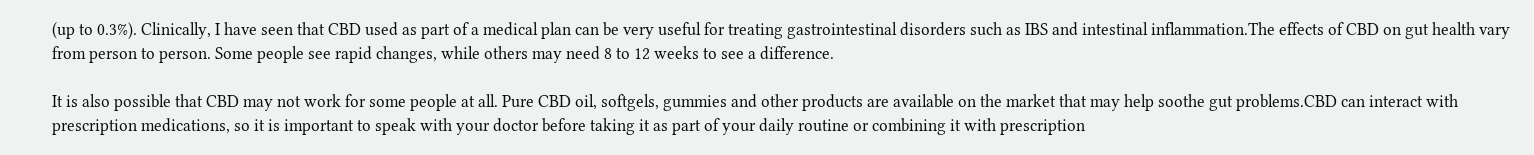(up to 0.3%). Clinically, I have seen that CBD used as part of a medical plan can be very useful for treating gastrointestinal disorders such as IBS and intestinal inflammation.The effects of CBD on gut health vary from person to person. Some people see rapid changes, while others may need 8 to 12 weeks to see a difference.

It is also possible that CBD may not work for some people at all. Pure CBD oil, softgels, gummies and other products are available on the market that may help soothe gut problems.CBD can interact with prescription medications, so it is important to speak with your doctor before taking it as part of your daily routine or combining it with prescription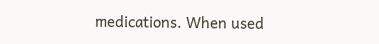medications. When used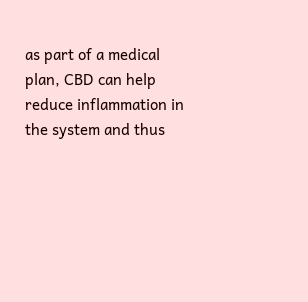as part of a medical plan, CBD can help reduce inflammation in the system and thus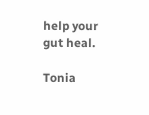help your gut heal.

Tonia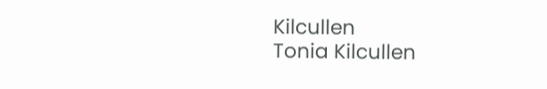Kilcullen
Tonia Kilcullen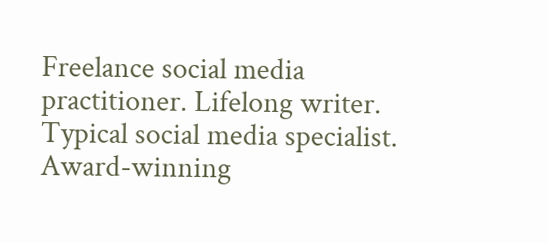Freelance social media practitioner. Lifelong writer. Typical social media specialist. Award-winning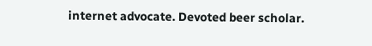internet advocate. Devoted beer scholar.